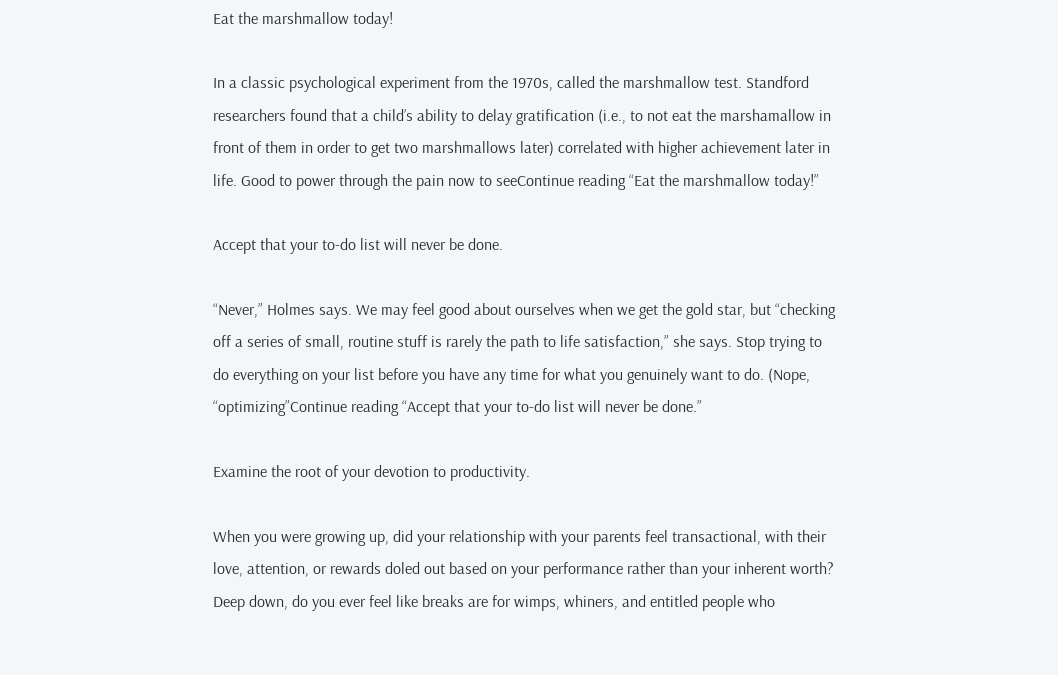Eat the marshmallow today!

In a classic psychological experiment from the 1970s, called the marshmallow test. Standford researchers found that a child’s ability to delay gratification (i.e., to not eat the marshamallow in front of them in order to get two marshmallows later) correlated with higher achievement later in life. Good to power through the pain now to seeContinue reading “Eat the marshmallow today!”

Accept that your to-do list will never be done.

“Never,” Holmes says. We may feel good about ourselves when we get the gold star, but “checking off a series of small, routine stuff is rarely the path to life satisfaction,” she says. Stop trying to do everything on your list before you have any time for what you genuinely want to do. (Nope, “optimizing”Continue reading “Accept that your to-do list will never be done.”

Examine the root of your devotion to productivity.

When you were growing up, did your relationship with your parents feel transactional, with their love, attention, or rewards doled out based on your performance rather than your inherent worth? Deep down, do you ever feel like breaks are for wimps, whiners, and entitled people who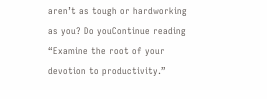aren’t as tough or hardworking as you? Do youContinue reading “Examine the root of your devotion to productivity.”